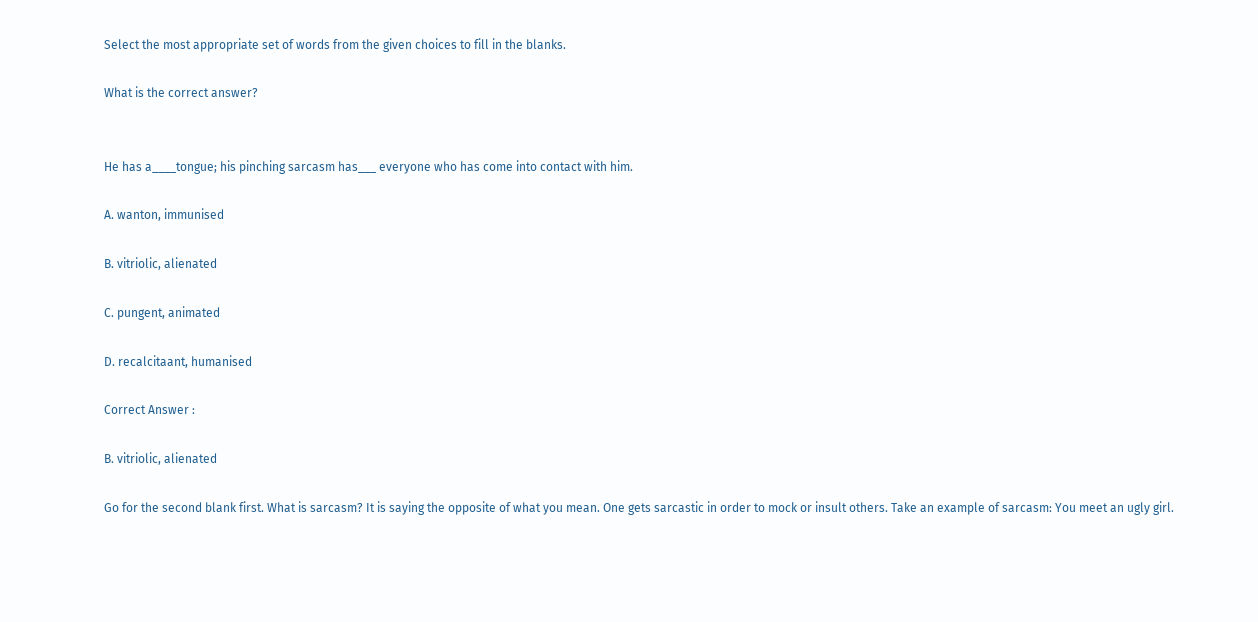Select the most appropriate set of words from the given choices to fill in the blanks.

What is the correct answer?


He has a____tongue; his pinching sarcasm has___ everyone who has come into contact with him.

A. wanton, immunised

B. vitriolic, alienated

C. pungent, animated

D. recalcitaant, humanised

Correct Answer :

B. vitriolic, alienated

Go for the second blank first. What is sarcasm? It is saying the opposite of what you mean. One gets sarcastic in order to mock or insult others. Take an example of sarcasm: You meet an ugly girl.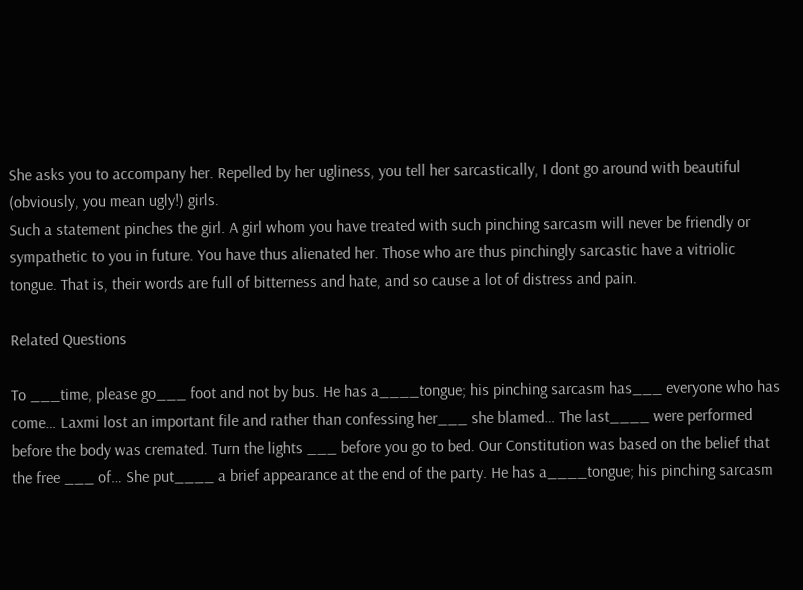She asks you to accompany her. Repelled by her ugliness, you tell her sarcastically, I dont go around with beautiful (obviously, you mean ugly!) girls.
Such a statement pinches the girl. A girl whom you have treated with such pinching sarcasm will never be friendly or sympathetic to you in future. You have thus alienated her. Those who are thus pinchingly sarcastic have a vitriolic tongue. That is, their words are full of bitterness and hate, and so cause a lot of distress and pain.

Related Questions

To ___time, please go___ foot and not by bus. He has a____tongue; his pinching sarcasm has___ everyone who has come… Laxmi lost an important file and rather than confessing her___ she blamed… The last____ were performed before the body was cremated. Turn the lights ___ before you go to bed. Our Constitution was based on the belief that the free ___ of… She put____ a brief appearance at the end of the party. He has a____tongue; his pinching sarcasm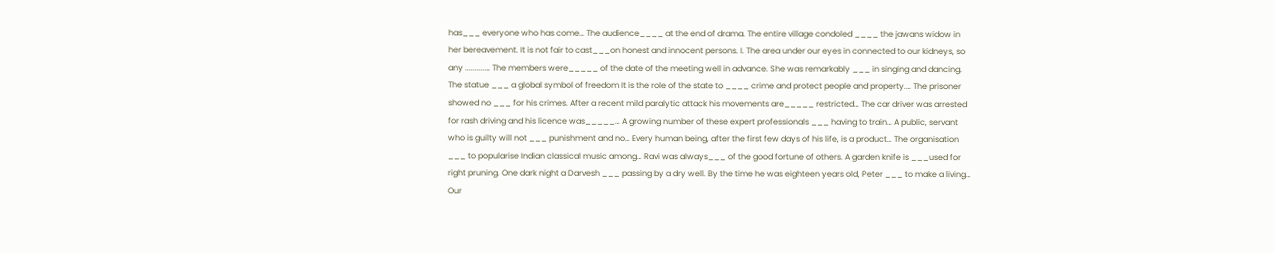has___ everyone who has come… The audience____ at the end of drama. The entire village condoled ____ the jawans widow in her bereavement. It is not fair to cast___on honest and innocent persons. I. The area under our eyes in connected to our kidneys, so any ..........… The members were_____ of the date of the meeting well in advance. She was remarkably ___ in singing and dancing. The statue ___ a global symbol of freedom It is the role of the state to ____ crime and protect people and property.… The prisoner showed no ___ for his crimes. After a recent mild paralytic attack his movements are_____ restricted… The car driver was arrested for rash driving and his licence was_____… A growing number of these expert professionals ___ having to train… A public, servant who is guilty will not ___ punishment and no… Every human being, after the first few days of his life, is a product… The organisation ___ to popularise Indian classical music among… Ravi was always___ of the good fortune of others. A garden knife is ___used for right pruning. One dark night a Darvesh ___ passing by a dry well. By the time he was eighteen years old, Peter ___ to make a living… Our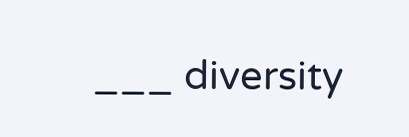___ diversity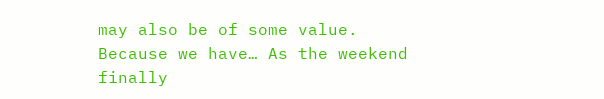may also be of some value. Because we have… As the weekend finally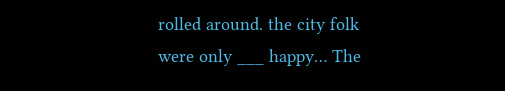rolled around. the city folk were only ___ happy… The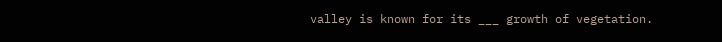valley is known for its ___ growth of vegetation.